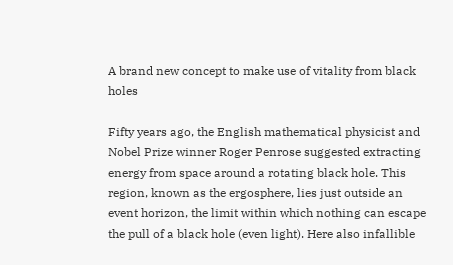A brand new concept to make use of vitality from black holes

Fifty years ago, the English mathematical physicist and Nobel Prize winner Roger Penrose suggested extracting energy from space around a rotating black hole. This region, known as the ergosphere, lies just outside an event horizon, the limit within which nothing can escape the pull of a black hole (even light). Here also infallible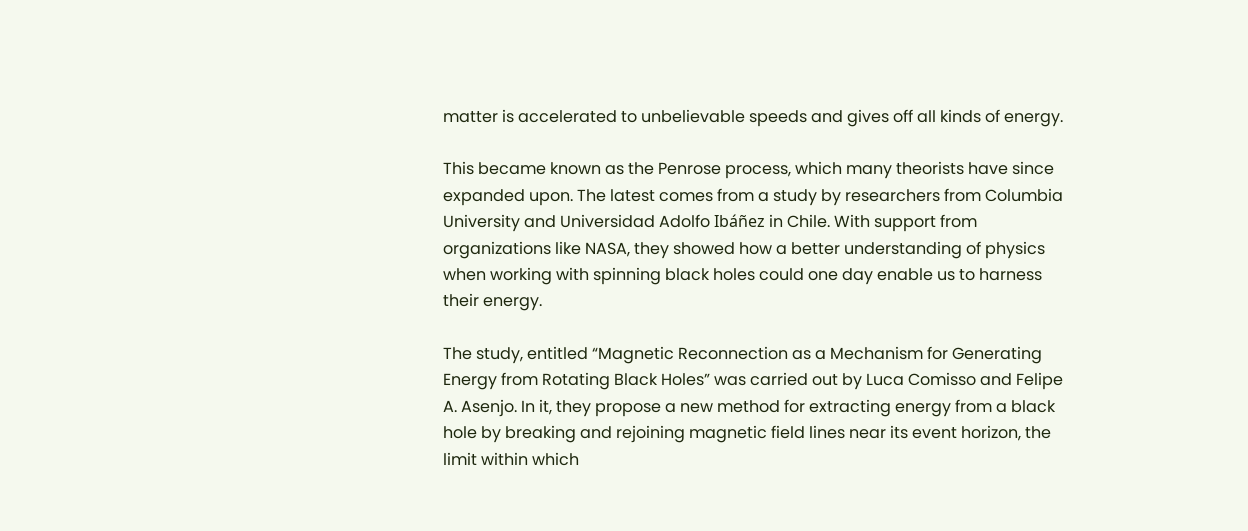matter is accelerated to unbelievable speeds and gives off all kinds of energy.

This became known as the Penrose process, which many theorists have since expanded upon. The latest comes from a study by researchers from Columbia University and Universidad Adolfo Ibáñez in Chile. With support from organizations like NASA, they showed how a better understanding of physics when working with spinning black holes could one day enable us to harness their energy.

The study, entitled “Magnetic Reconnection as a Mechanism for Generating Energy from Rotating Black Holes” was carried out by Luca Comisso and Felipe A. Asenjo. In it, they propose a new method for extracting energy from a black hole by breaking and rejoining magnetic field lines near its event horizon, the limit within which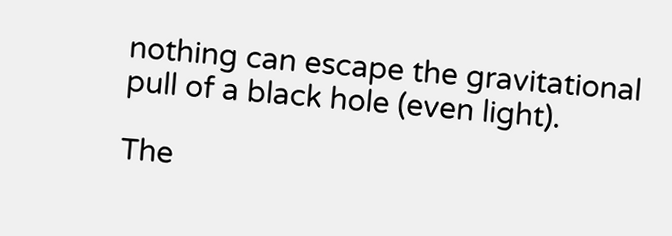nothing can escape the gravitational pull of a black hole (even light).

The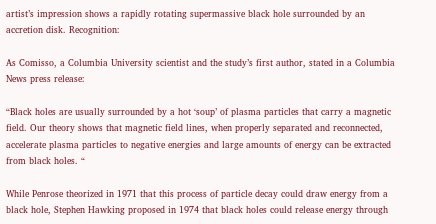artist’s impression shows a rapidly rotating supermassive black hole surrounded by an accretion disk. Recognition:

As Comisso, a Columbia University scientist and the study’s first author, stated in a Columbia News press release:

“Black holes are usually surrounded by a hot ‘soup’ of plasma particles that carry a magnetic field. Our theory shows that magnetic field lines, when properly separated and reconnected, accelerate plasma particles to negative energies and large amounts of energy can be extracted from black holes. “

While Penrose theorized in 1971 that this process of particle decay could draw energy from a black hole, Stephen Hawking proposed in 1974 that black holes could release energy through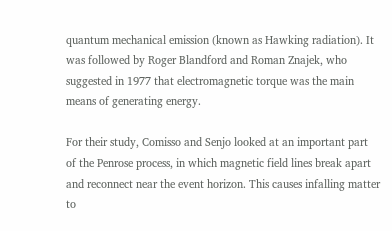quantum mechanical emission (known as Hawking radiation). It was followed by Roger Blandford and Roman Znajek, who suggested in 1977 that electromagnetic torque was the main means of generating energy.

For their study, Comisso and Senjo looked at an important part of the Penrose process, in which magnetic field lines break apart and reconnect near the event horizon. This causes infalling matter to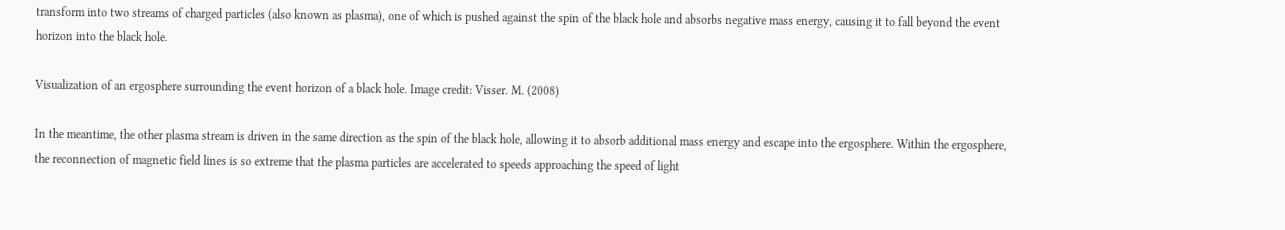transform into two streams of charged particles (also known as plasma), one of which is pushed against the spin of the black hole and absorbs negative mass energy, causing it to fall beyond the event horizon into the black hole.

Visualization of an ergosphere surrounding the event horizon of a black hole. Image credit: Visser. M. (2008)

In the meantime, the other plasma stream is driven in the same direction as the spin of the black hole, allowing it to absorb additional mass energy and escape into the ergosphere. Within the ergosphere, the reconnection of magnetic field lines is so extreme that the plasma particles are accelerated to speeds approaching the speed of light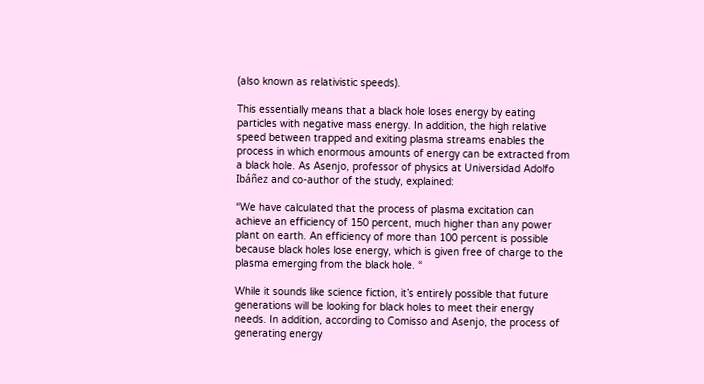(also known as relativistic speeds).

This essentially means that a black hole loses energy by eating particles with negative mass energy. In addition, the high relative speed between trapped and exiting plasma streams enables the process in which enormous amounts of energy can be extracted from a black hole. As Asenjo, professor of physics at Universidad Adolfo Ibáñez and co-author of the study, explained:

“We have calculated that the process of plasma excitation can achieve an efficiency of 150 percent, much higher than any power plant on earth. An efficiency of more than 100 percent is possible because black holes lose energy, which is given free of charge to the plasma emerging from the black hole. “

While it sounds like science fiction, it’s entirely possible that future generations will be looking for black holes to meet their energy needs. In addition, according to Comisso and Asenjo, the process of generating energy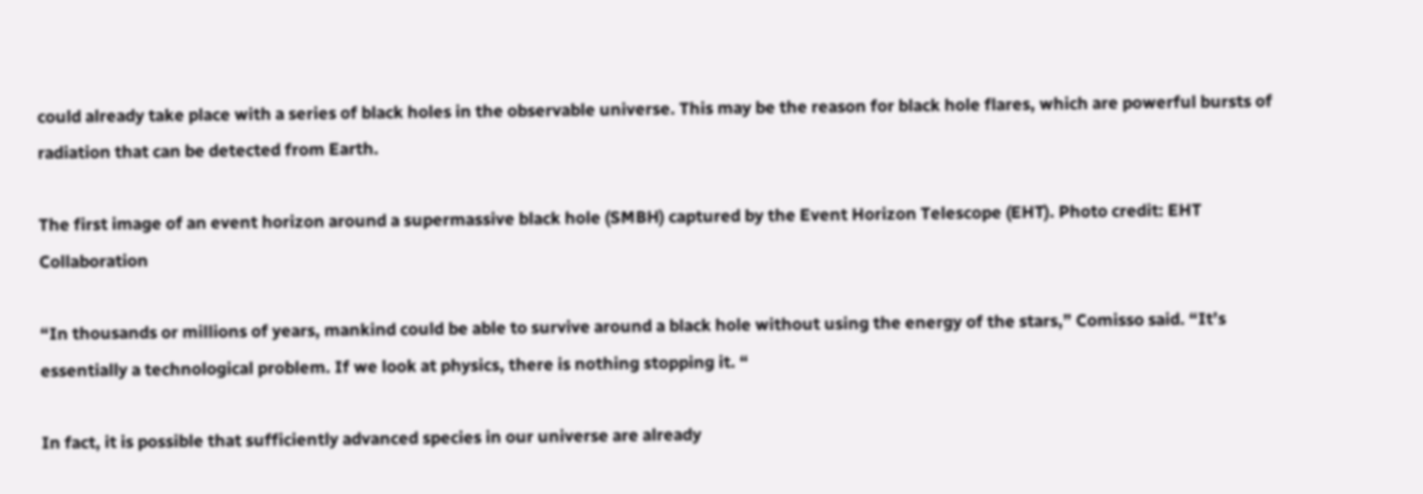could already take place with a series of black holes in the observable universe. This may be the reason for black hole flares, which are powerful bursts of radiation that can be detected from Earth.

The first image of an event horizon around a supermassive black hole (SMBH) captured by the Event Horizon Telescope (EHT). Photo credit: EHT Collaboration

“In thousands or millions of years, mankind could be able to survive around a black hole without using the energy of the stars,” Comisso said. “It’s essentially a technological problem. If we look at physics, there is nothing stopping it. “

In fact, it is possible that sufficiently advanced species in our universe are already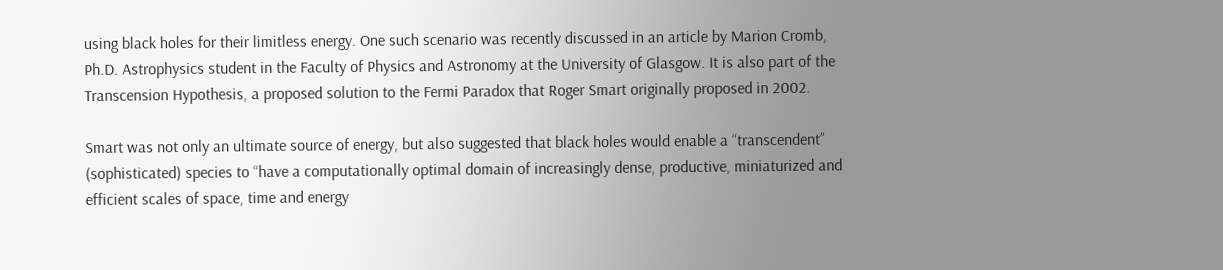using black holes for their limitless energy. One such scenario was recently discussed in an article by Marion Cromb, Ph.D. Astrophysics student in the Faculty of Physics and Astronomy at the University of Glasgow. It is also part of the Transcension Hypothesis, a proposed solution to the Fermi Paradox that Roger Smart originally proposed in 2002.

Smart was not only an ultimate source of energy, but also suggested that black holes would enable a “transcendent” (sophisticated) species to “have a computationally optimal domain of increasingly dense, productive, miniaturized and efficient scales of space, time and energy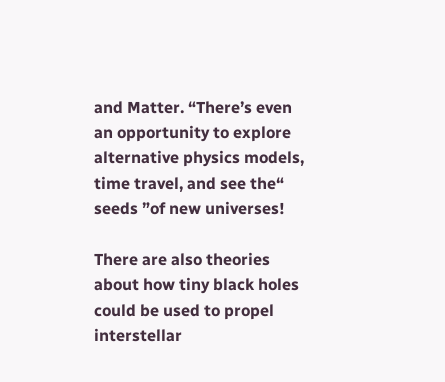and Matter. “There’s even an opportunity to explore alternative physics models, time travel, and see the“ seeds ”of new universes!

There are also theories about how tiny black holes could be used to propel interstellar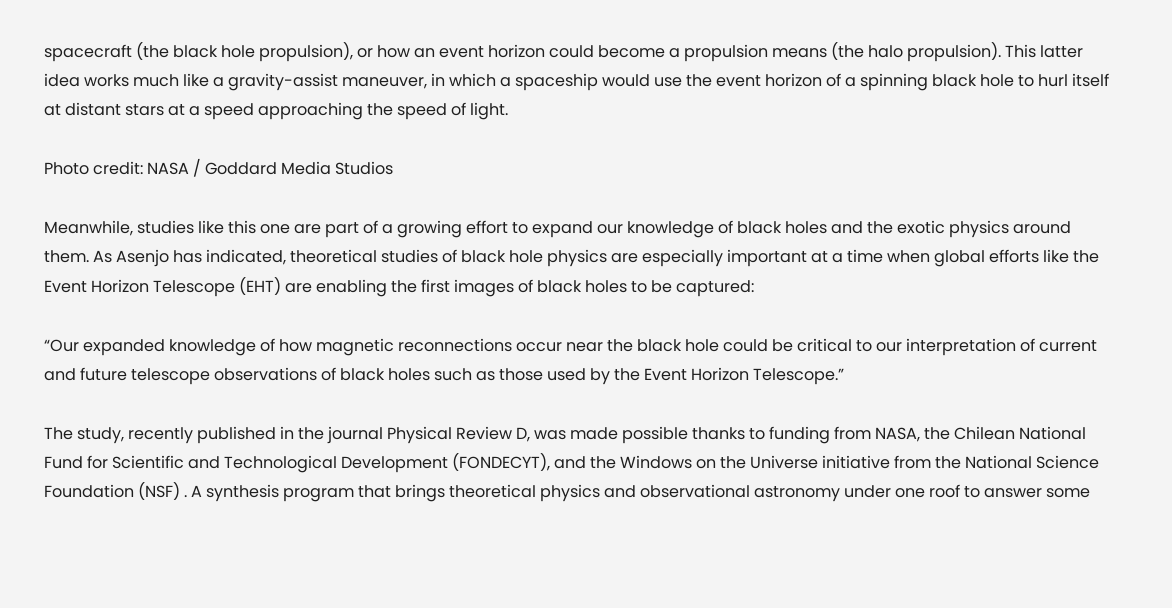spacecraft (the black hole propulsion), or how an event horizon could become a propulsion means (the halo propulsion). This latter idea works much like a gravity-assist maneuver, in which a spaceship would use the event horizon of a spinning black hole to hurl itself at distant stars at a speed approaching the speed of light.

Photo credit: NASA / Goddard Media Studios

Meanwhile, studies like this one are part of a growing effort to expand our knowledge of black holes and the exotic physics around them. As Asenjo has indicated, theoretical studies of black hole physics are especially important at a time when global efforts like the Event Horizon Telescope (EHT) are enabling the first images of black holes to be captured:

“Our expanded knowledge of how magnetic reconnections occur near the black hole could be critical to our interpretation of current and future telescope observations of black holes such as those used by the Event Horizon Telescope.”

The study, recently published in the journal Physical Review D, was made possible thanks to funding from NASA, the Chilean National Fund for Scientific and Technological Development (FONDECYT), and the Windows on the Universe initiative from the National Science Foundation (NSF) . A synthesis program that brings theoretical physics and observational astronomy under one roof to answer some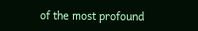of the most profound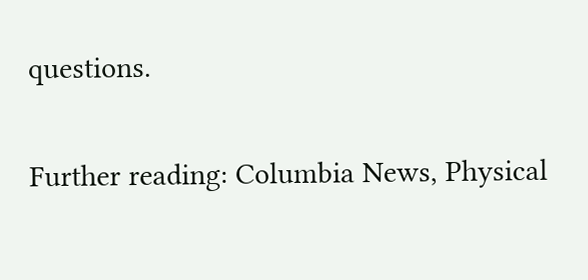questions.

Further reading: Columbia News, Physical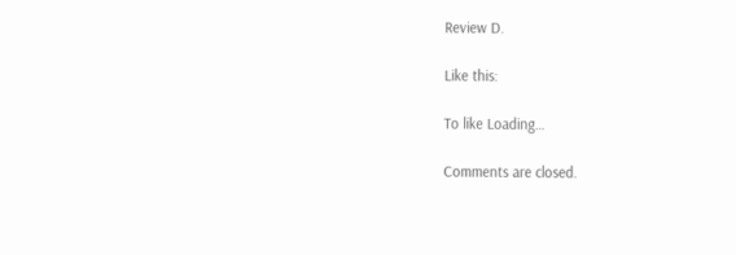Review D.

Like this:

To like Loading…

Comments are closed.